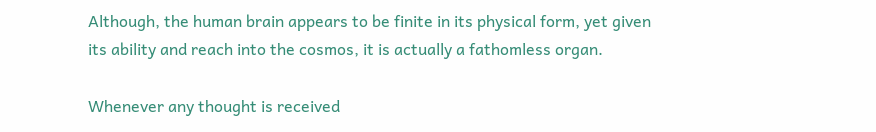Although, the human brain appears to be finite in its physical form, yet given its ability and reach into the cosmos, it is actually a fathomless organ.

Whenever any thought is received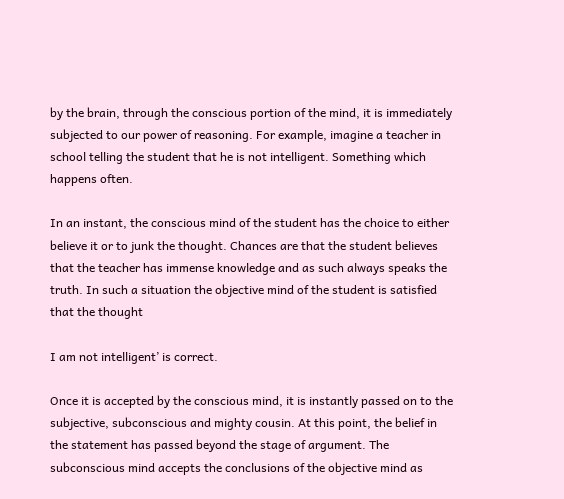by the brain, through the conscious portion of the mind, it is immediately subjected to our power of reasoning. For example, imagine a teacher in school telling the student that he is not intelligent. Something which happens often.

In an instant, the conscious mind of the student has the choice to either believe it or to junk the thought. Chances are that the student believes that the teacher has immense knowledge and as such always speaks the truth. In such a situation the objective mind of the student is satisfied that the thought

I am not intelligent’ is correct.

Once it is accepted by the conscious mind, it is instantly passed on to the subjective, subconscious and mighty cousin. At this point, the belief in the statement has passed beyond the stage of argument. The subconscious mind accepts the conclusions of the objective mind as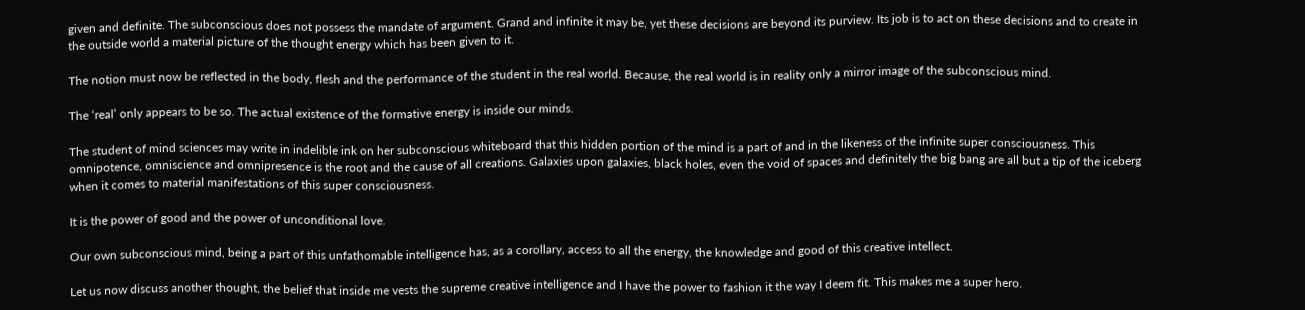given and definite. The subconscious does not possess the mandate of argument. Grand and infinite it may be, yet these decisions are beyond its purview. Its job is to act on these decisions and to create in the outside world a material picture of the thought energy which has been given to it.

The notion must now be reflected in the body, flesh and the performance of the student in the real world. Because, the real world is in reality only a mirror image of the subconscious mind.

The ‘real’ only appears to be so. The actual existence of the formative energy is inside our minds.

The student of mind sciences may write in indelible ink on her subconscious whiteboard that this hidden portion of the mind is a part of and in the likeness of the infinite super consciousness. This omnipotence, omniscience and omnipresence is the root and the cause of all creations. Galaxies upon galaxies, black holes, even the void of spaces and definitely the big bang are all but a tip of the iceberg when it comes to material manifestations of this super consciousness.

It is the power of good and the power of unconditional love.

Our own subconscious mind, being a part of this unfathomable intelligence has, as a corollary, access to all the energy, the knowledge and good of this creative intellect.

Let us now discuss another thought, the belief that inside me vests the supreme creative intelligence and I have the power to fashion it the way I deem fit. This makes me a super hero.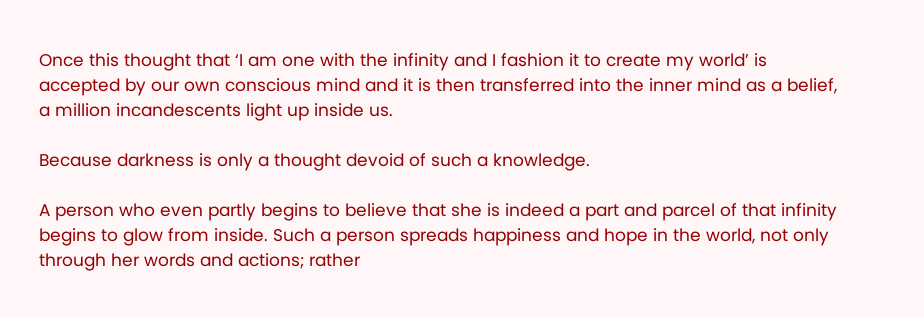Once this thought that ‘I am one with the infinity and I fashion it to create my world’ is accepted by our own conscious mind and it is then transferred into the inner mind as a belief, a million incandescents light up inside us.

Because darkness is only a thought devoid of such a knowledge.

A person who even partly begins to believe that she is indeed a part and parcel of that infinity begins to glow from inside. Such a person spreads happiness and hope in the world, not only through her words and actions; rather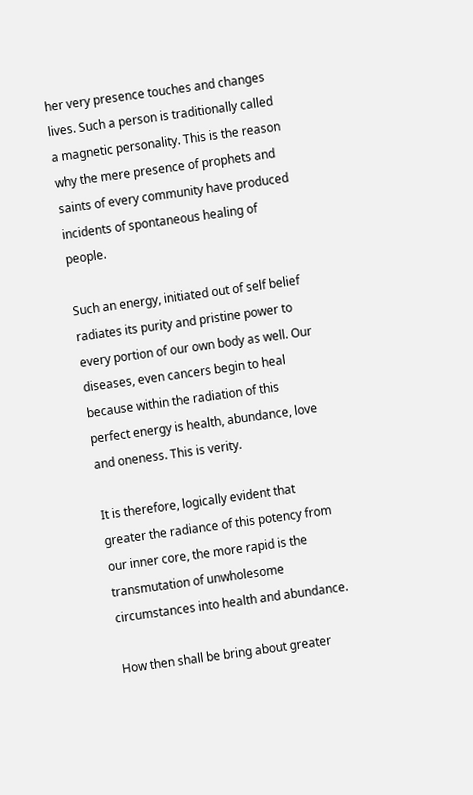her very presence touches and changes lives. Such a person is traditionally called a magnetic personality. This is the reason why the mere presence of prophets and saints of every community have produced incidents of spontaneous healing of people.

Such an energy, initiated out of self belief radiates its purity and pristine power to every portion of our own body as well. Our diseases, even cancers begin to heal because within the radiation of this perfect energy is health, abundance, love and oneness. This is verity.

It is therefore, logically evident that greater the radiance of this potency from our inner core, the more rapid is the transmutation of unwholesome circumstances into health and abundance.

How then shall be bring about greater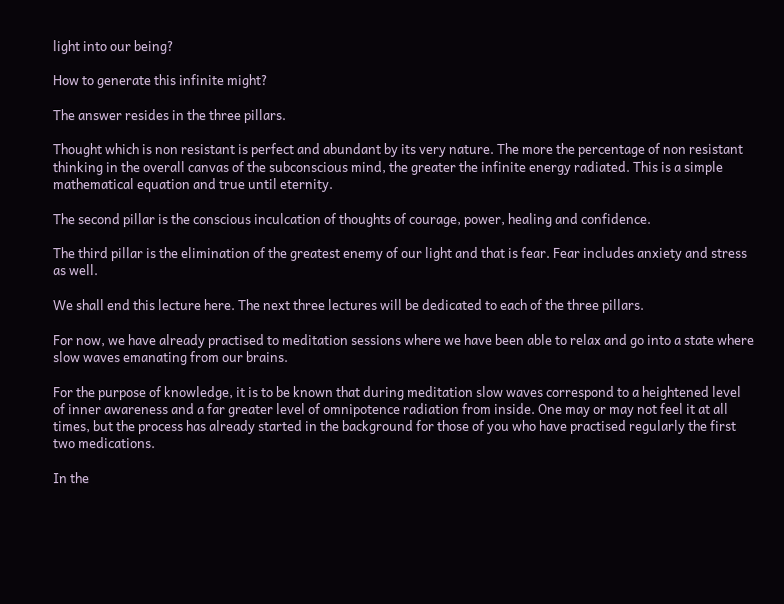light into our being?

How to generate this infinite might?

The answer resides in the three pillars.

Thought which is non resistant is perfect and abundant by its very nature. The more the percentage of non resistant thinking in the overall canvas of the subconscious mind, the greater the infinite energy radiated. This is a simple mathematical equation and true until eternity.

The second pillar is the conscious inculcation of thoughts of courage, power, healing and confidence.

The third pillar is the elimination of the greatest enemy of our light and that is fear. Fear includes anxiety and stress as well.

We shall end this lecture here. The next three lectures will be dedicated to each of the three pillars.

For now, we have already practised to meditation sessions where we have been able to relax and go into a state where slow waves emanating from our brains.

For the purpose of knowledge, it is to be known that during meditation slow waves correspond to a heightened level of inner awareness and a far greater level of omnipotence radiation from inside. One may or may not feel it at all times, but the process has already started in the background for those of you who have practised regularly the first two medications.

In the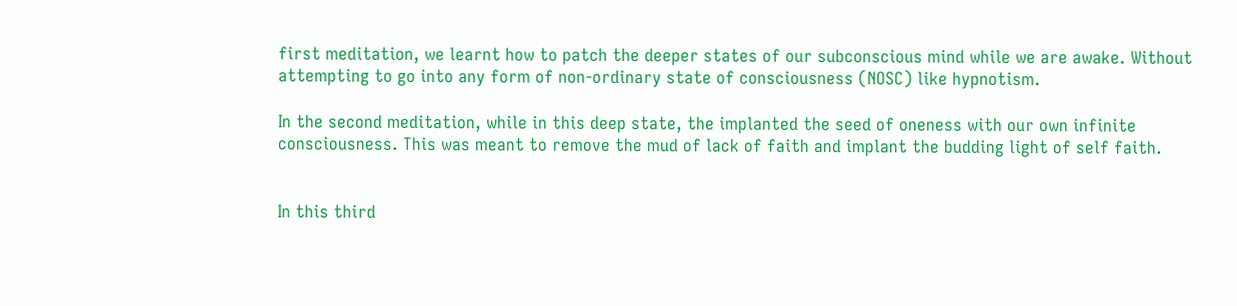first meditation, we learnt how to patch the deeper states of our subconscious mind while we are awake. Without attempting to go into any form of non-ordinary state of consciousness (NOSC) like hypnotism.

In the second meditation, while in this deep state, the implanted the seed of oneness with our own infinite consciousness. This was meant to remove the mud of lack of faith and implant the budding light of self faith.


In this third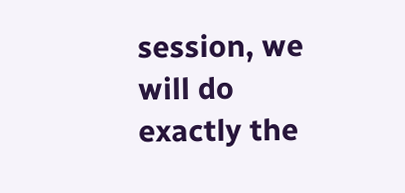session, we will do exactly the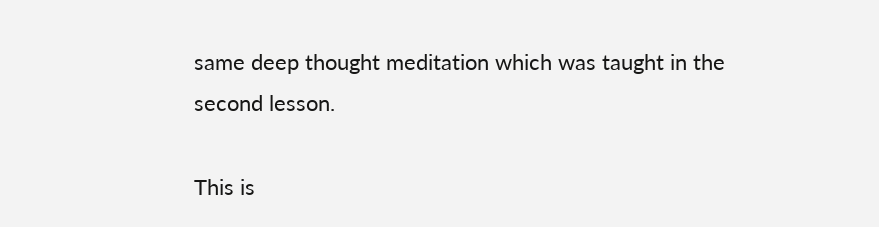same deep thought meditation which was taught in the second lesson.

This is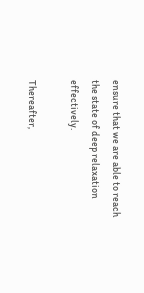ensure that we are able to reach the state of deep relaxation effectively.

Thereafter,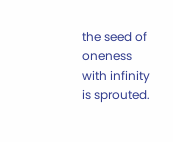the seed of oneness with infinity is sprouted.